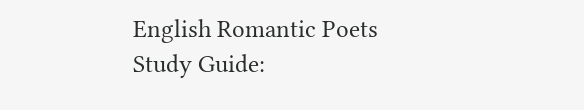English Romantic Poets Study Guide: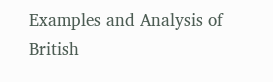Examples and Analysis of British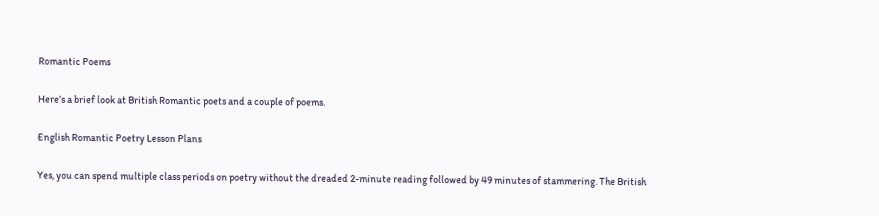Romantic Poems

Here’s a brief look at British Romantic poets and a couple of poems.

English Romantic Poetry Lesson Plans

Yes, you can spend multiple class periods on poetry without the dreaded 2-minute reading followed by 49 minutes of stammering. The British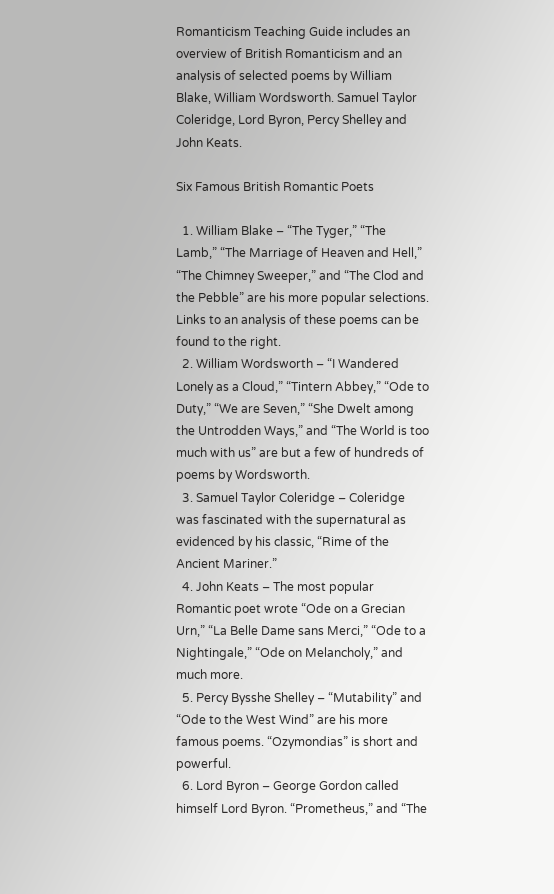Romanticism Teaching Guide includes an overview of British Romanticism and an analysis of selected poems by William Blake, William Wordsworth. Samuel Taylor Coleridge, Lord Byron, Percy Shelley and John Keats.

Six Famous British Romantic Poets

  1. William Blake – “The Tyger,” “The Lamb,” “The Marriage of Heaven and Hell,” “The Chimney Sweeper,” and “The Clod and the Pebble” are his more popular selections. Links to an analysis of these poems can be found to the right.
  2. William Wordsworth – “I Wandered Lonely as a Cloud,” “Tintern Abbey,” “Ode to Duty,” “We are Seven,” “She Dwelt among the Untrodden Ways,” and “The World is too much with us” are but a few of hundreds of poems by Wordsworth.
  3. Samuel Taylor Coleridge – Coleridge was fascinated with the supernatural as evidenced by his classic, “Rime of the Ancient Mariner.”
  4. John Keats – The most popular Romantic poet wrote “Ode on a Grecian Urn,” “La Belle Dame sans Merci,” “Ode to a Nightingale,” “Ode on Melancholy,” and much more.
  5. Percy Bysshe Shelley – “Mutability” and “Ode to the West Wind” are his more famous poems. “Ozymondias” is short and powerful.
  6. Lord Byron – George Gordon called himself Lord Byron. “Prometheus,” and “The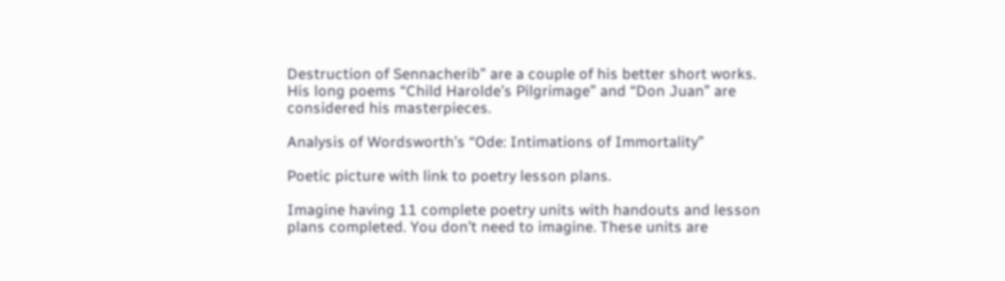Destruction of Sennacherib” are a couple of his better short works. His long poems “Child Harolde’s Pilgrimage” and “Don Juan” are considered his masterpieces.

Analysis of Wordsworth’s “Ode: Intimations of Immortality”

Poetic picture with link to poetry lesson plans.

Imagine having 11 complete poetry units with handouts and lesson plans completed. You don’t need to imagine. These units are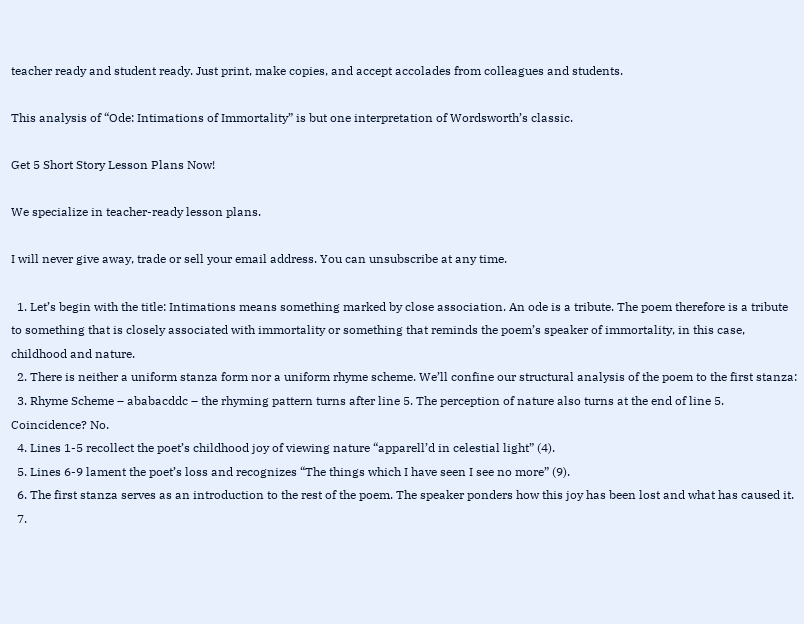teacher ready and student ready. Just print, make copies, and accept accolades from colleagues and students.

This analysis of “Ode: Intimations of Immortality” is but one interpretation of Wordsworth’s classic.

Get 5 Short Story Lesson Plans Now!

We specialize in teacher-ready lesson plans.

I will never give away, trade or sell your email address. You can unsubscribe at any time.

  1. Let’s begin with the title: Intimations means something marked by close association. An ode is a tribute. The poem therefore is a tribute to something that is closely associated with immortality or something that reminds the poem’s speaker of immortality, in this case, childhood and nature.
  2. There is neither a uniform stanza form nor a uniform rhyme scheme. We’ll confine our structural analysis of the poem to the first stanza:
  3. Rhyme Scheme – ababacddc – the rhyming pattern turns after line 5. The perception of nature also turns at the end of line 5. Coincidence? No.
  4. Lines 1-5 recollect the poet’s childhood joy of viewing nature “apparell’d in celestial light” (4).
  5. Lines 6-9 lament the poet’s loss and recognizes “The things which I have seen I see no more” (9).
  6. The first stanza serves as an introduction to the rest of the poem. The speaker ponders how this joy has been lost and what has caused it.
  7.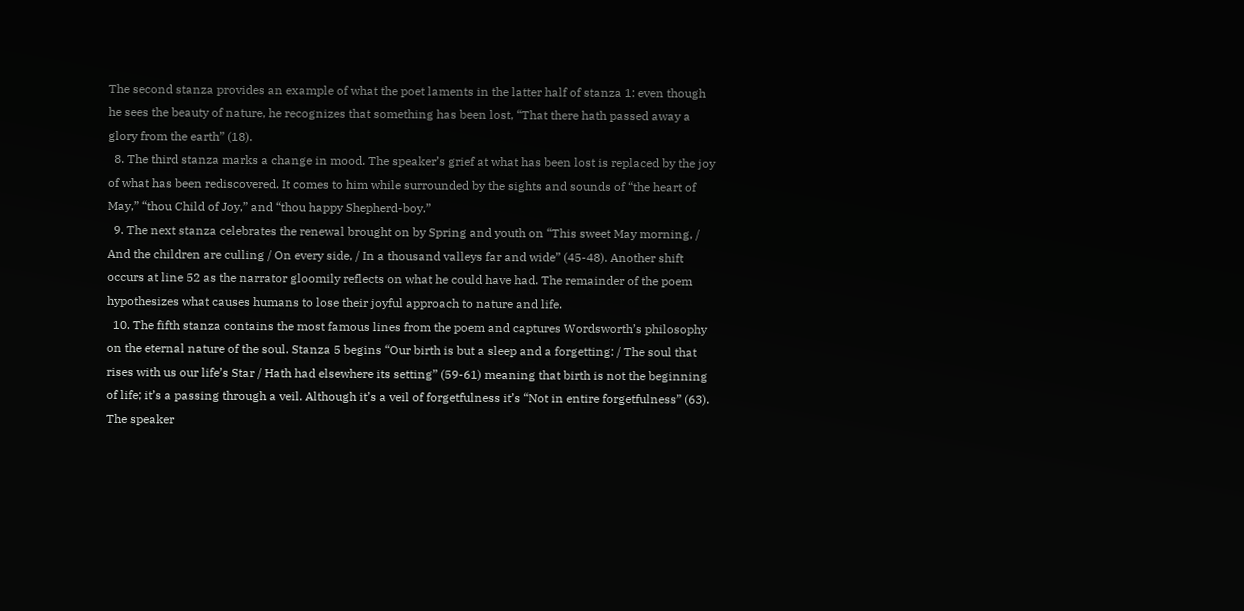The second stanza provides an example of what the poet laments in the latter half of stanza 1: even though he sees the beauty of nature, he recognizes that something has been lost, “That there hath passed away a glory from the earth” (18).
  8. The third stanza marks a change in mood. The speaker’s grief at what has been lost is replaced by the joy of what has been rediscovered. It comes to him while surrounded by the sights and sounds of “the heart of May,” “thou Child of Joy,” and “thou happy Shepherd-boy.”
  9. The next stanza celebrates the renewal brought on by Spring and youth on “This sweet May morning, / And the children are culling / On every side, / In a thousand valleys far and wide” (45-48). Another shift occurs at line 52 as the narrator gloomily reflects on what he could have had. The remainder of the poem hypothesizes what causes humans to lose their joyful approach to nature and life.
  10. The fifth stanza contains the most famous lines from the poem and captures Wordsworth’s philosophy on the eternal nature of the soul. Stanza 5 begins “Our birth is but a sleep and a forgetting: / The soul that rises with us our life’s Star / Hath had elsewhere its setting” (59-61) meaning that birth is not the beginning of life; it’s a passing through a veil. Although it’s a veil of forgetfulness it’s “Not in entire forgetfulness” (63). The speaker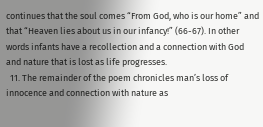continues that the soul comes “From God, who is our home” and that “Heaven lies about us in our infancy!” (66-67). In other words infants have a recollection and a connection with God and nature that is lost as life progresses.
  11. The remainder of the poem chronicles man’s loss of innocence and connection with nature as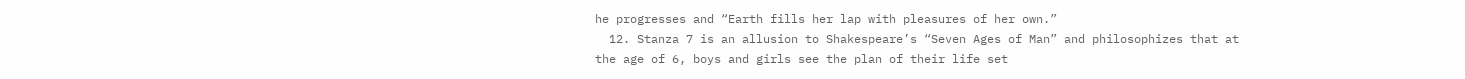he progresses and “Earth fills her lap with pleasures of her own.”
  12. Stanza 7 is an allusion to Shakespeare’s “Seven Ages of Man” and philosophizes that at the age of 6, boys and girls see the plan of their life set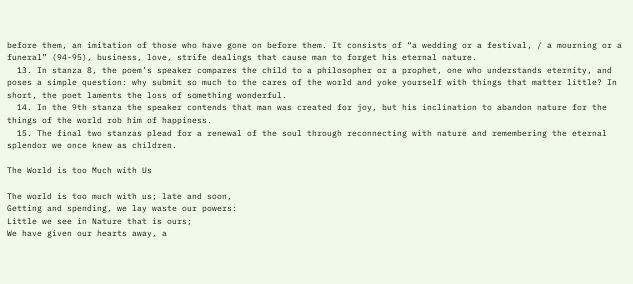before them, an imitation of those who have gone on before them. It consists of “a wedding or a festival, / a mourning or a funeral” (94-95), business, love, strife dealings that cause man to forget his eternal nature.
  13. In stanza 8, the poem’s speaker compares the child to a philosopher or a prophet, one who understands eternity, and poses a simple question: why submit so much to the cares of the world and yoke yourself with things that matter little? In short, the poet laments the loss of something wonderful.
  14. In the 9th stanza the speaker contends that man was created for joy, but his inclination to abandon nature for the things of the world rob him of happiness.
  15. The final two stanzas plead for a renewal of the soul through reconnecting with nature and remembering the eternal splendor we once knew as children.

The World is too Much with Us

The world is too much with us; late and soon,
Getting and spending, we lay waste our powers:
Little we see in Nature that is ours;
We have given our hearts away, a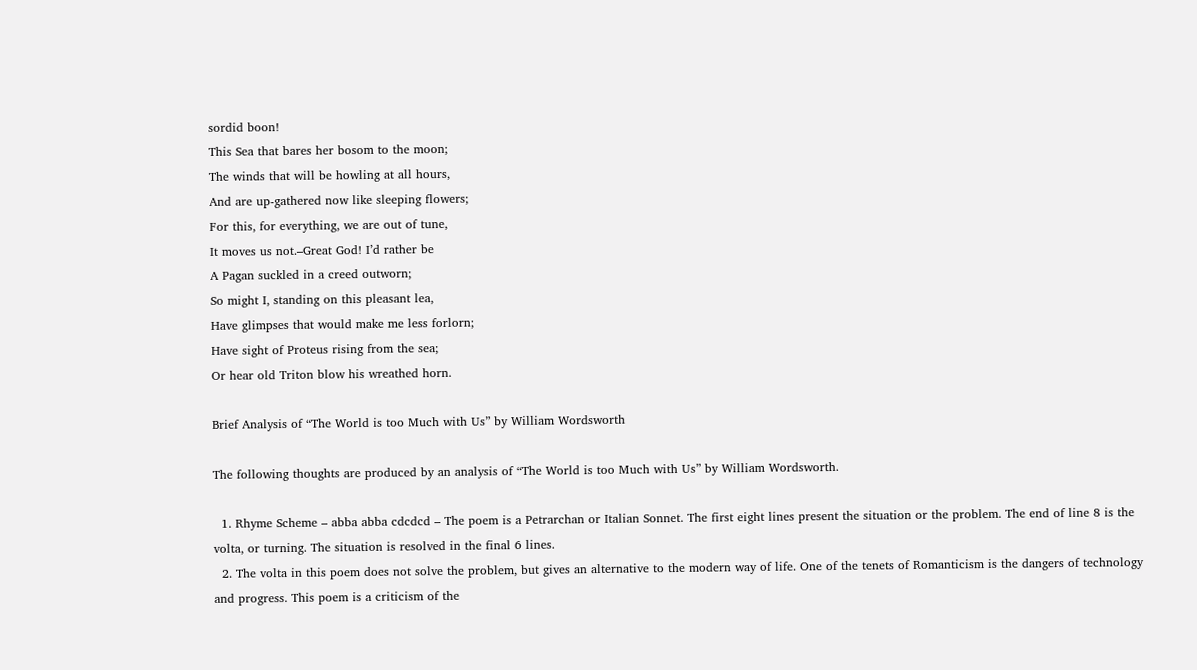sordid boon!
This Sea that bares her bosom to the moon;
The winds that will be howling at all hours,
And are up-gathered now like sleeping flowers;
For this, for everything, we are out of tune,
It moves us not.–Great God! I’d rather be
A Pagan suckled in a creed outworn;
So might I, standing on this pleasant lea,
Have glimpses that would make me less forlorn;
Have sight of Proteus rising from the sea;
Or hear old Triton blow his wreathed horn.

Brief Analysis of “The World is too Much with Us” by William Wordsworth

The following thoughts are produced by an analysis of “The World is too Much with Us” by William Wordsworth.

  1. Rhyme Scheme – abba abba cdcdcd – The poem is a Petrarchan or Italian Sonnet. The first eight lines present the situation or the problem. The end of line 8 is the volta, or turning. The situation is resolved in the final 6 lines.
  2. The volta in this poem does not solve the problem, but gives an alternative to the modern way of life. One of the tenets of Romanticism is the dangers of technology and progress. This poem is a criticism of the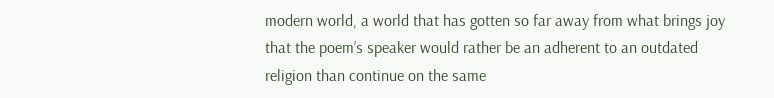modern world, a world that has gotten so far away from what brings joy that the poem’s speaker would rather be an adherent to an outdated religion than continue on the same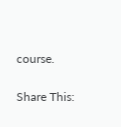course.

Share This: